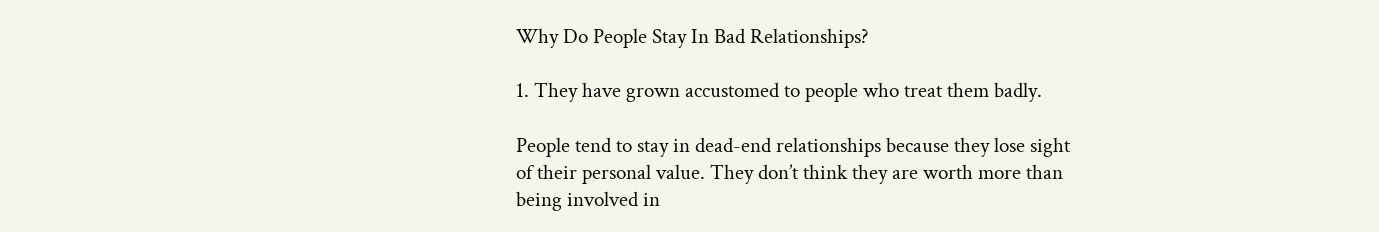Why Do People Stay In Bad Relationships?

1. They have grown accustomed to people who treat them badly.

People tend to stay in dead-end relationships because they lose sight of their personal value. They don’t think they are worth more than being involved in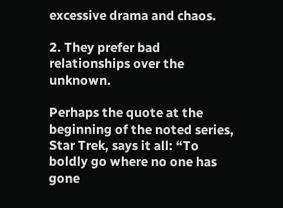excessive drama and chaos.

2. They prefer bad relationships over the unknown.

Perhaps the quote at the beginning of the noted series, Star Trek, says it all: “To boldly go where no one has gone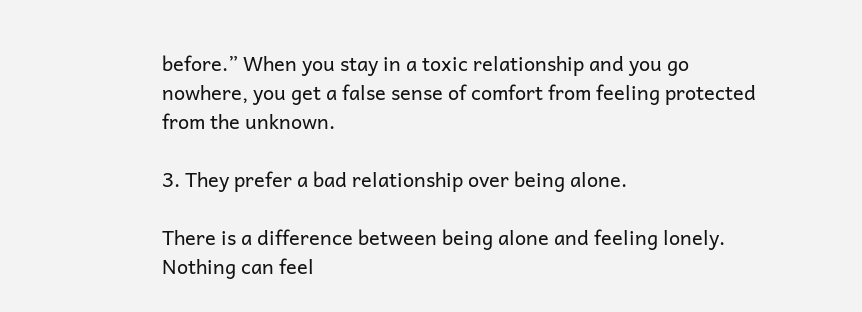before.” When you stay in a toxic relationship and you go nowhere, you get a false sense of comfort from feeling protected from the unknown.

3. They prefer a bad relationship over being alone.

There is a difference between being alone and feeling lonely. Nothing can feel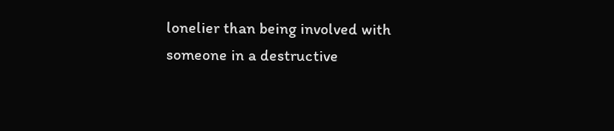lonelier than being involved with someone in a destructive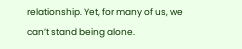relationship. Yet, for many of us, we can’t stand being alone.